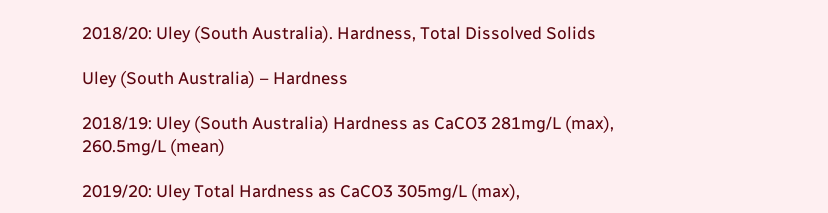2018/20: Uley (South Australia). Hardness, Total Dissolved Solids

Uley (South Australia) – Hardness

2018/19: Uley (South Australia) Hardness as CaCO3 281mg/L (max), 260.5mg/L (mean)

2019/20: Uley Total Hardness as CaCO3 305mg/L (max),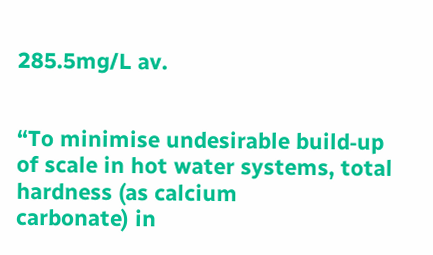285.5mg/L av.


“To minimise undesirable build‑up of scale in hot water systems, total hardness (as calcium
carbonate) in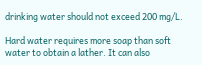drinking water should not exceed 200 mg/L.

Hard water requires more soap than soft water to obtain a lather. It can also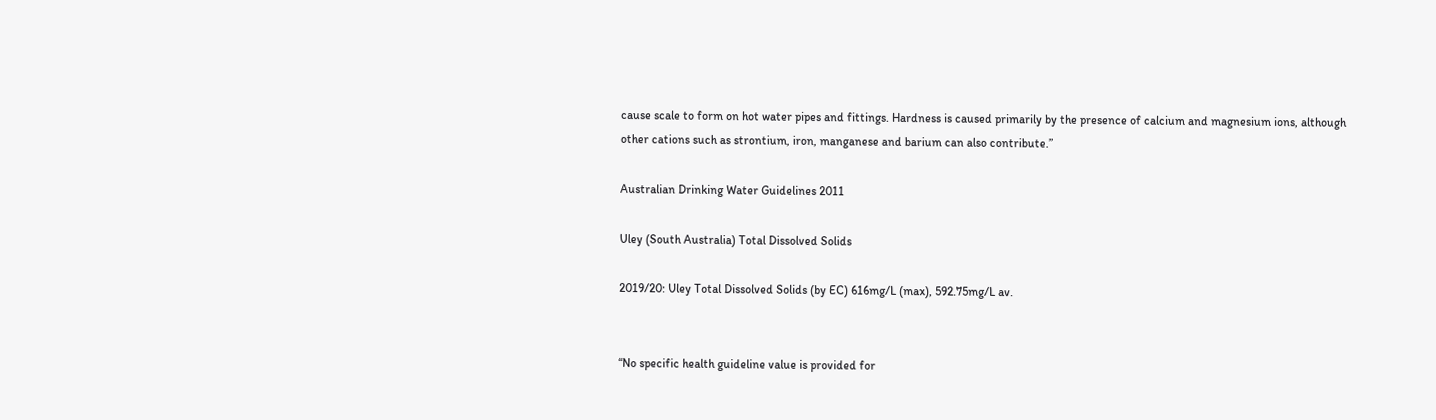cause scale to form on hot water pipes and fittings. Hardness is caused primarily by the presence of calcium and magnesium ions, although other cations such as strontium, iron, manganese and barium can also contribute.”

Australian Drinking Water Guidelines 2011

Uley (South Australia) Total Dissolved Solids

2019/20: Uley Total Dissolved Solids (by EC) 616mg/L (max), 592.75mg/L av.


“No specific health guideline value is provided for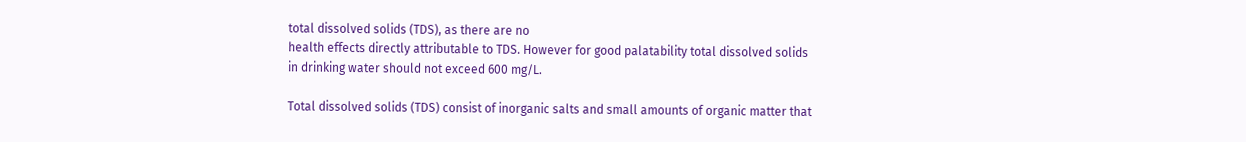total dissolved solids (TDS), as there are no
health effects directly attributable to TDS. However for good palatability total dissolved solids
in drinking water should not exceed 600 mg/L.

Total dissolved solids (TDS) consist of inorganic salts and small amounts of organic matter that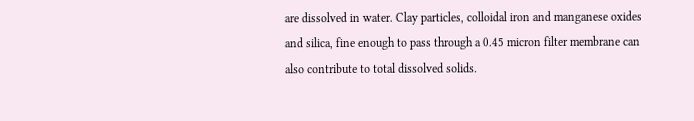are dissolved in water. Clay particles, colloidal iron and manganese oxides and silica, fine enough to pass through a 0.45 micron filter membrane can also contribute to total dissolved solids.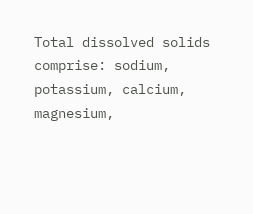Total dissolved solids comprise: sodium, potassium, calcium, magnesium,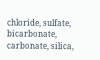chloride, sulfate, bicarbonate, carbonate, silica,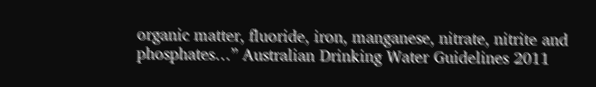organic matter, fluoride, iron, manganese, nitrate, nitrite and phosphates…” Australian Drinking Water Guidelines 2011